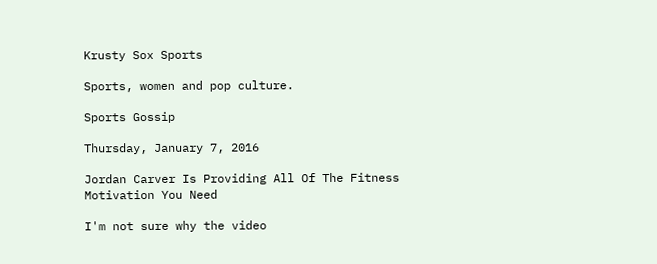Krusty Sox Sports

Sports, women and pop culture.

Sports Gossip

Thursday, January 7, 2016

Jordan Carver Is Providing All Of The Fitness Motivation You Need

I'm not sure why the video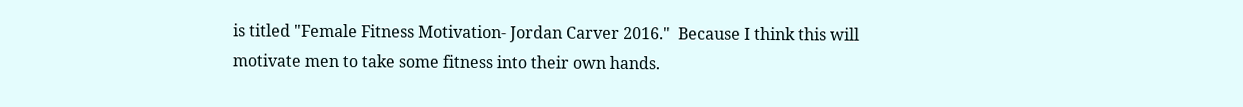is titled "Female Fitness Motivation- Jordan Carver 2016."  Because I think this will motivate men to take some fitness into their own hands.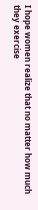I hope women realize that no matter how much they exercise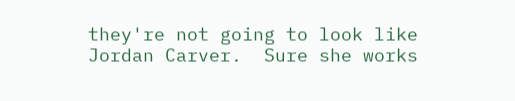they're not going to look like Jordan Carver.  Sure she works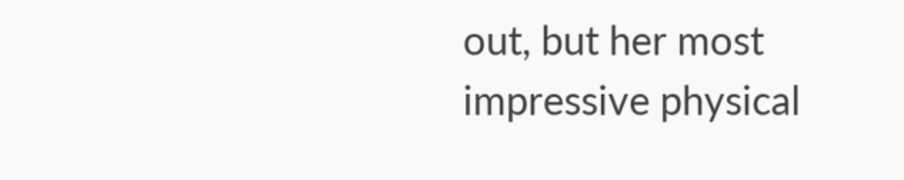out, but her most impressive physical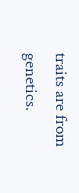traits are from genetics.